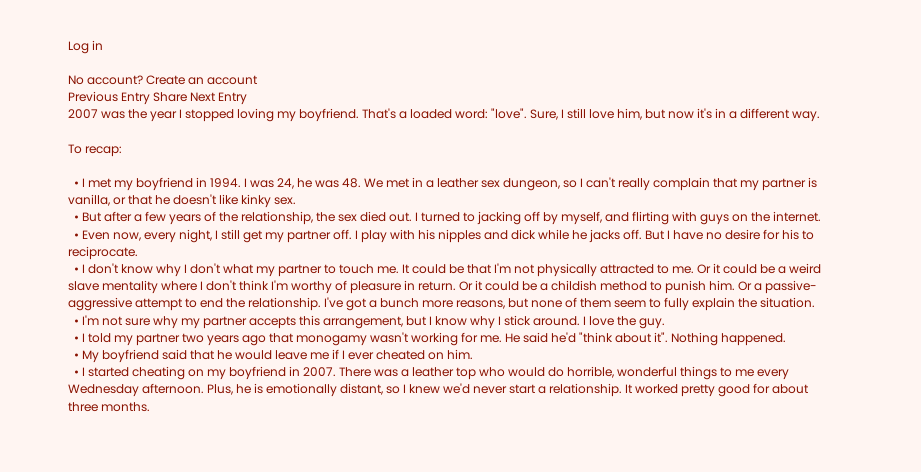Log in

No account? Create an account
Previous Entry Share Next Entry
2007 was the year I stopped loving my boyfriend. That's a loaded word: "love". Sure, I still love him, but now it's in a different way.

To recap:

  • I met my boyfriend in 1994. I was 24, he was 48. We met in a leather sex dungeon, so I can't really complain that my partner is vanilla, or that he doesn't like kinky sex.
  • But after a few years of the relationship, the sex died out. I turned to jacking off by myself, and flirting with guys on the internet.
  • Even now, every night, I still get my partner off. I play with his nipples and dick while he jacks off. But I have no desire for his to reciprocate.
  • I don't know why I don't what my partner to touch me. It could be that I'm not physically attracted to me. Or it could be a weird slave mentality where I don't think I'm worthy of pleasure in return. Or it could be a childish method to punish him. Or a passive-aggressive attempt to end the relationship. I've got a bunch more reasons, but none of them seem to fully explain the situation.
  • I'm not sure why my partner accepts this arrangement, but I know why I stick around. I love the guy.
  • I told my partner two years ago that monogamy wasn't working for me. He said he'd "think about it". Nothing happened.
  • My boyfriend said that he would leave me if I ever cheated on him.
  • I started cheating on my boyfriend in 2007. There was a leather top who would do horrible, wonderful things to me every Wednesday afternoon. Plus, he is emotionally distant, so I knew we'd never start a relationship. It worked pretty good for about three months.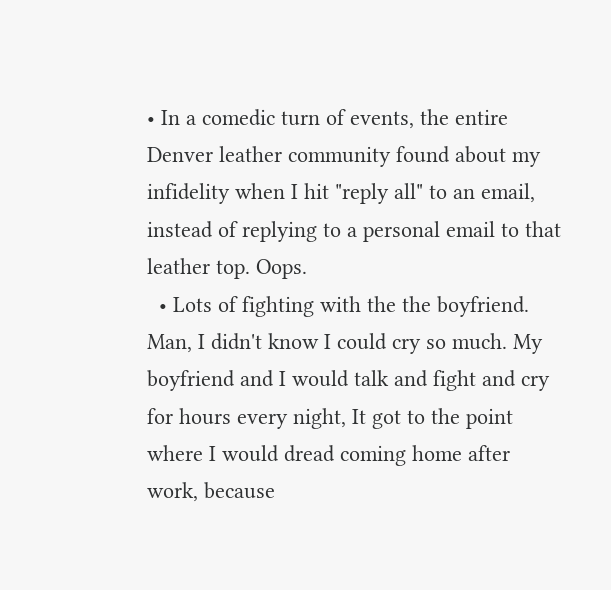• In a comedic turn of events, the entire Denver leather community found about my infidelity when I hit "reply all" to an email, instead of replying to a personal email to that leather top. Oops.
  • Lots of fighting with the the boyfriend. Man, I didn't know I could cry so much. My boyfriend and I would talk and fight and cry for hours every night, It got to the point where I would dread coming home after work, because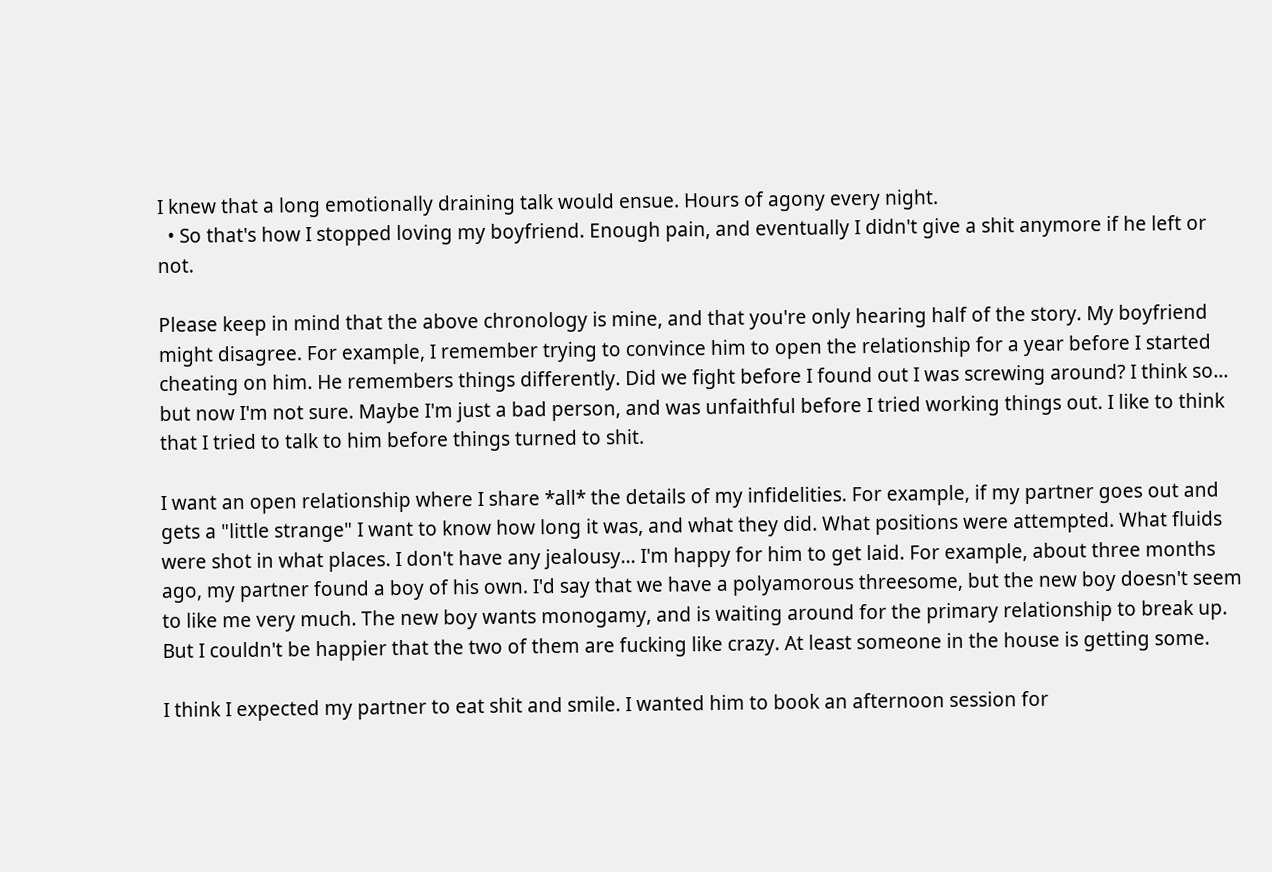I knew that a long emotionally draining talk would ensue. Hours of agony every night.
  • So that's how I stopped loving my boyfriend. Enough pain, and eventually I didn't give a shit anymore if he left or not.

Please keep in mind that the above chronology is mine, and that you're only hearing half of the story. My boyfriend might disagree. For example, I remember trying to convince him to open the relationship for a year before I started cheating on him. He remembers things differently. Did we fight before I found out I was screwing around? I think so... but now I'm not sure. Maybe I'm just a bad person, and was unfaithful before I tried working things out. I like to think that I tried to talk to him before things turned to shit.

I want an open relationship where I share *all* the details of my infidelities. For example, if my partner goes out and gets a "little strange" I want to know how long it was, and what they did. What positions were attempted. What fluids were shot in what places. I don't have any jealousy... I'm happy for him to get laid. For example, about three months ago, my partner found a boy of his own. I'd say that we have a polyamorous threesome, but the new boy doesn't seem to like me very much. The new boy wants monogamy, and is waiting around for the primary relationship to break up. But I couldn't be happier that the two of them are fucking like crazy. At least someone in the house is getting some.

I think I expected my partner to eat shit and smile. I wanted him to book an afternoon session for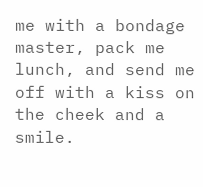me with a bondage master, pack me lunch, and send me off with a kiss on the cheek and a smile.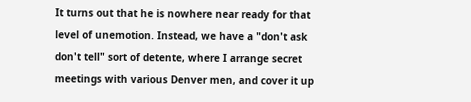It turns out that he is nowhere near ready for that level of unemotion. Instead, we have a "don't ask don't tell" sort of detente, where I arrange secret meetings with various Denver men, and cover it up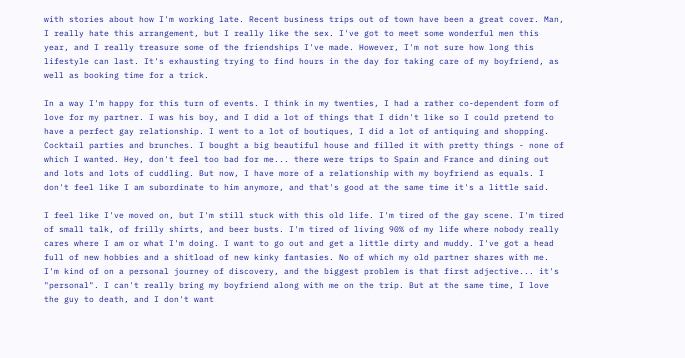with stories about how I'm working late. Recent business trips out of town have been a great cover. Man, I really hate this arrangement, but I really like the sex. I've got to meet some wonderful men this year, and I really treasure some of the friendships I've made. However, I'm not sure how long this lifestyle can last. It's exhausting trying to find hours in the day for taking care of my boyfriend, as well as booking time for a trick.

In a way I'm happy for this turn of events. I think in my twenties, I had a rather co-dependent form of love for my partner. I was his boy, and I did a lot of things that I didn't like so I could pretend to have a perfect gay relationship. I went to a lot of boutiques, I did a lot of antiquing and shopping. Cocktail parties and brunches. I bought a big beautiful house and filled it with pretty things - none of which I wanted. Hey, don't feel too bad for me... there were trips to Spain and France and dining out and lots and lots of cuddling. But now, I have more of a relationship with my boyfriend as equals. I don't feel like I am subordinate to him anymore, and that's good at the same time it's a little said.

I feel like I've moved on, but I'm still stuck with this old life. I'm tired of the gay scene. I'm tired of small talk, of frilly shirts, and beer busts. I'm tired of living 90% of my life where nobody really cares where I am or what I'm doing. I want to go out and get a little dirty and muddy. I've got a head full of new hobbies and a shitload of new kinky fantasies. No of which my old partner shares with me. I'm kind of on a personal journey of discovery, and the biggest problem is that first adjective... it's "personal". I can't really bring my boyfriend along with me on the trip. But at the same time, I love the guy to death, and I don't want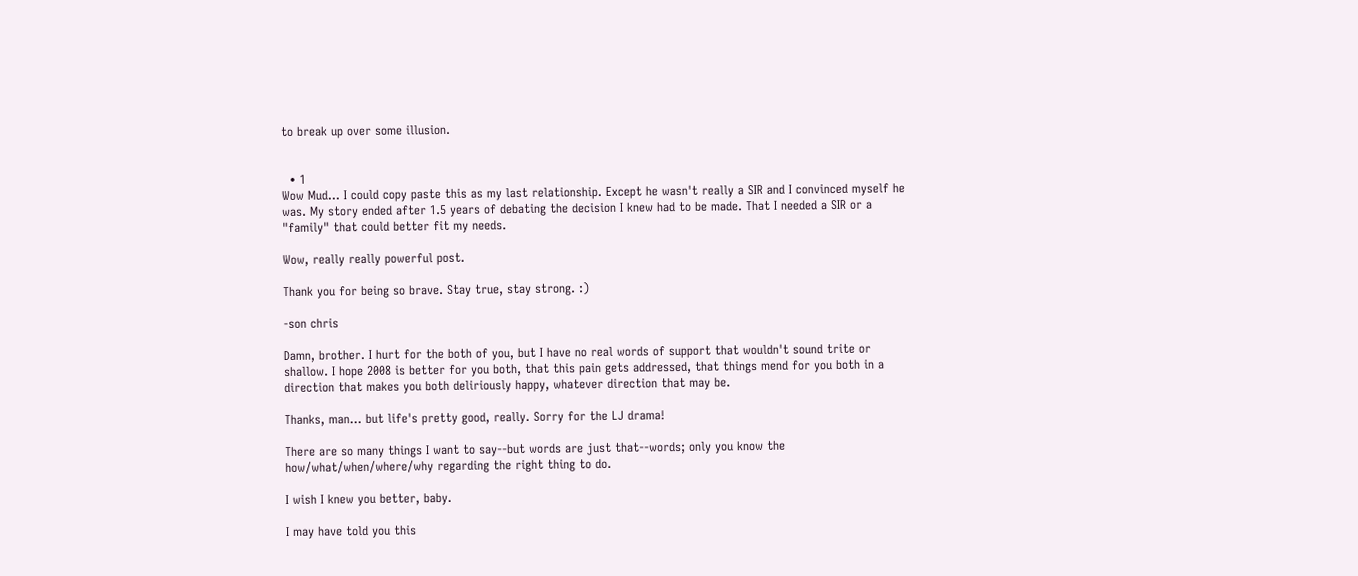to break up over some illusion.


  • 1
Wow Mud... I could copy paste this as my last relationship. Except he wasn't really a SIR and I convinced myself he was. My story ended after 1.5 years of debating the decision I knew had to be made. That I needed a SIR or a "family" that could better fit my needs.

Wow, really really powerful post.

Thank you for being so brave. Stay true, stay strong. :)

-son chris

Damn, brother. I hurt for the both of you, but I have no real words of support that wouldn't sound trite or shallow. I hope 2008 is better for you both, that this pain gets addressed, that things mend for you both in a direction that makes you both deliriously happy, whatever direction that may be.

Thanks, man... but life's pretty good, really. Sorry for the LJ drama!

There are so many things I want to say--but words are just that--words; only you know the how/what/when/where/why regarding the right thing to do.

I wish I knew you better, baby.

I may have told you this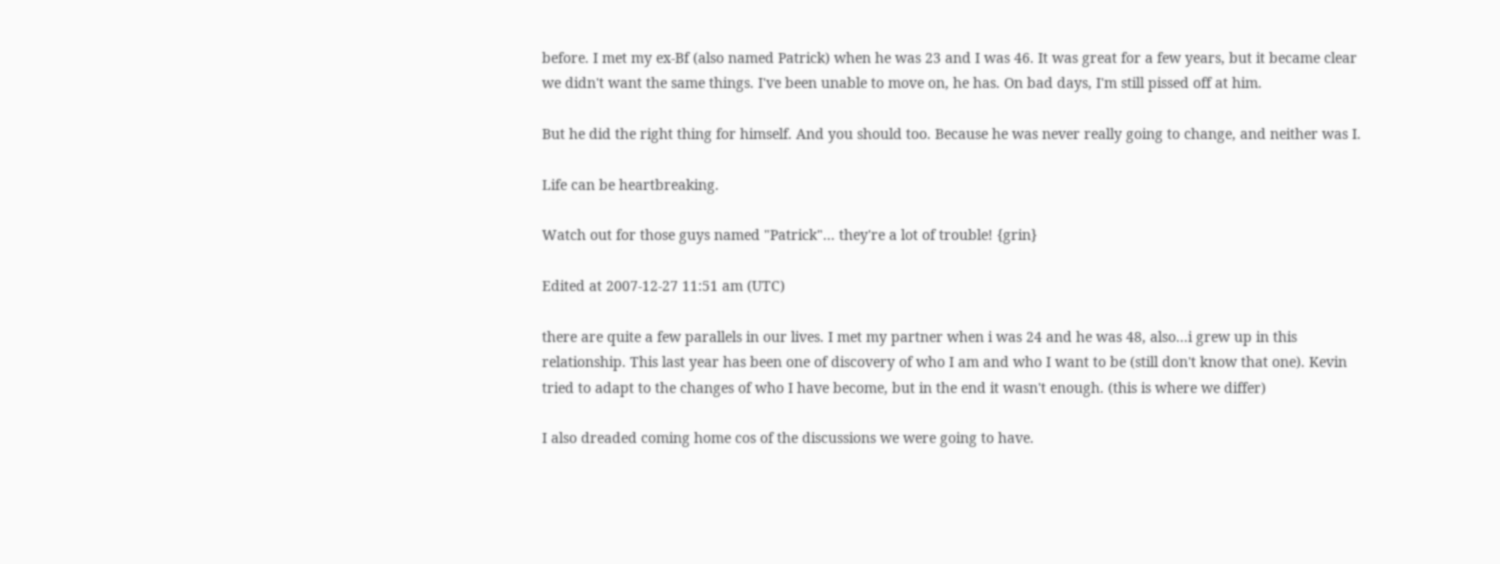before. I met my ex-Bf (also named Patrick) when he was 23 and I was 46. It was great for a few years, but it became clear we didn't want the same things. I've been unable to move on, he has. On bad days, I'm still pissed off at him.

But he did the right thing for himself. And you should too. Because he was never really going to change, and neither was I.

Life can be heartbreaking.

Watch out for those guys named "Patrick"... they're a lot of trouble! {grin}

Edited at 2007-12-27 11:51 am (UTC)

there are quite a few parallels in our lives. I met my partner when i was 24 and he was 48, also...i grew up in this relationship. This last year has been one of discovery of who I am and who I want to be (still don't know that one). Kevin tried to adapt to the changes of who I have become, but in the end it wasn't enough. (this is where we differ)

I also dreaded coming home cos of the discussions we were going to have.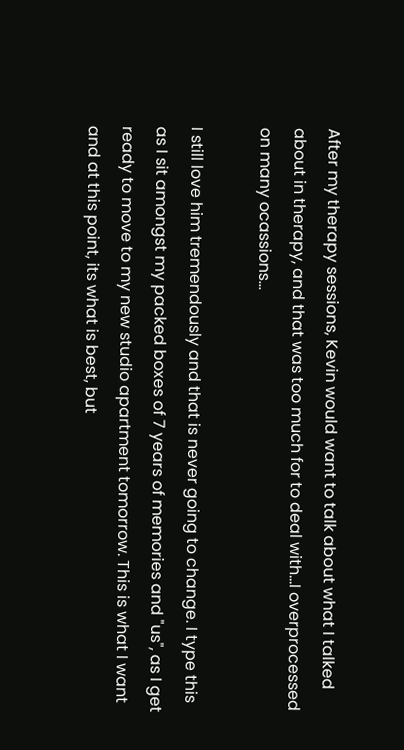After my therapy sessions, Kevin would want to talk about what I talked about in therapy, and that was too much for to deal with...I overprocessed on many ocassions...

I still love him tremendously and that is never going to change. I type this as I sit amongst my packed boxes of 7 years of memories and "us", as I get ready to move to my new studio apartment tomorrow. This is what I want and at this point, its what is best, but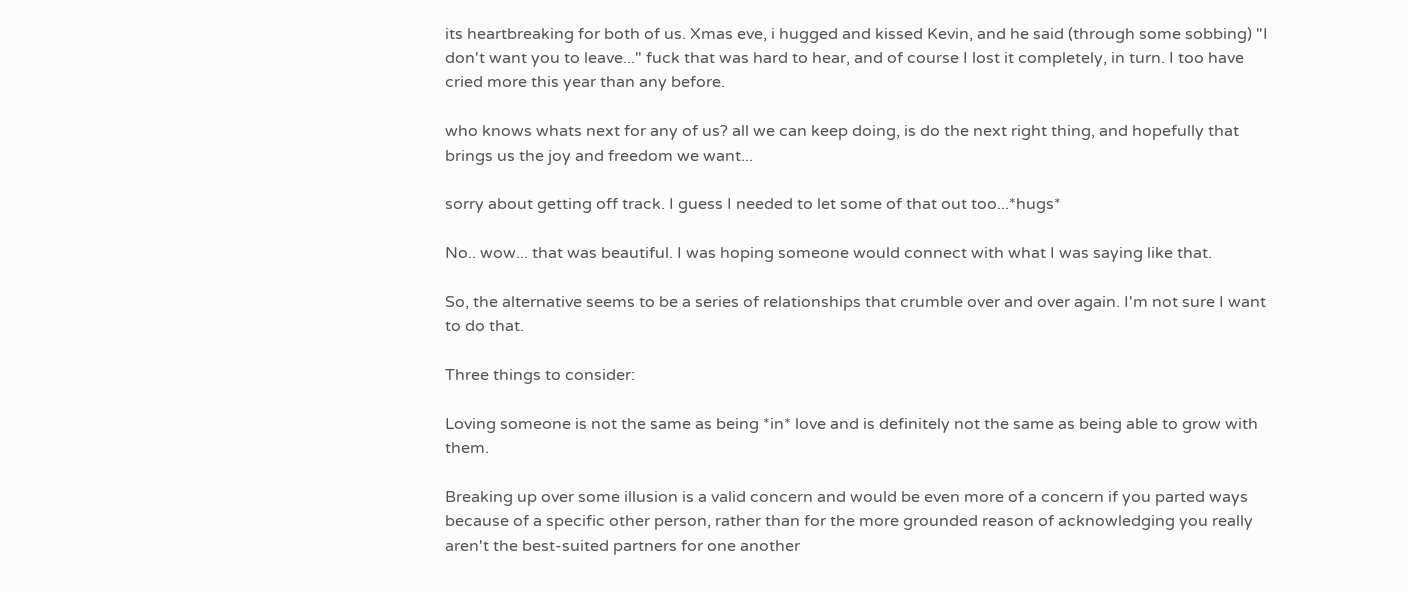its heartbreaking for both of us. Xmas eve, i hugged and kissed Kevin, and he said (through some sobbing) "I don't want you to leave..." fuck that was hard to hear, and of course I lost it completely, in turn. I too have cried more this year than any before.

who knows whats next for any of us? all we can keep doing, is do the next right thing, and hopefully that brings us the joy and freedom we want...

sorry about getting off track. I guess I needed to let some of that out too...*hugs*

No.. wow... that was beautiful. I was hoping someone would connect with what I was saying like that.

So, the alternative seems to be a series of relationships that crumble over and over again. I'm not sure I want to do that.

Three things to consider:

Loving someone is not the same as being *in* love and is definitely not the same as being able to grow with them.

Breaking up over some illusion is a valid concern and would be even more of a concern if you parted ways because of a specific other person, rather than for the more grounded reason of acknowledging you really aren't the best-suited partners for one another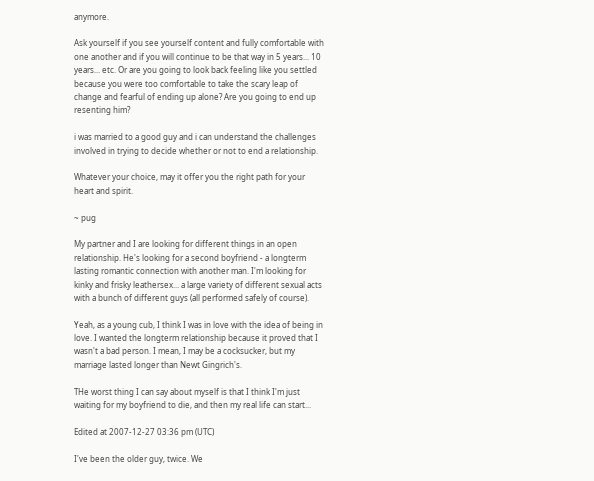anymore.

Ask yourself if you see yourself content and fully comfortable with one another and if you will continue to be that way in 5 years... 10 years... etc. Or are you going to look back feeling like you settled because you were too comfortable to take the scary leap of change and fearful of ending up alone? Are you going to end up resenting him?

i was married to a good guy and i can understand the challenges involved in trying to decide whether or not to end a relationship.

Whatever your choice, may it offer you the right path for your heart and spirit.

~ pug

My partner and I are looking for different things in an open relationship. He's looking for a second boyfriend - a longterm lasting romantic connection with another man. I'm looking for kinky and frisky leathersex... a large variety of different sexual acts with a bunch of different guys (all performed safely of course).

Yeah, as a young cub, I think I was in love with the idea of being in love. I wanted the longterm relationship because it proved that I wasn't a bad person. I mean, I may be a cocksucker, but my marriage lasted longer than Newt Gingrich's.

THe worst thing I can say about myself is that I think I'm just waiting for my boyfriend to die, and then my real life can start...

Edited at 2007-12-27 03:36 pm (UTC)

I've been the older guy, twice. We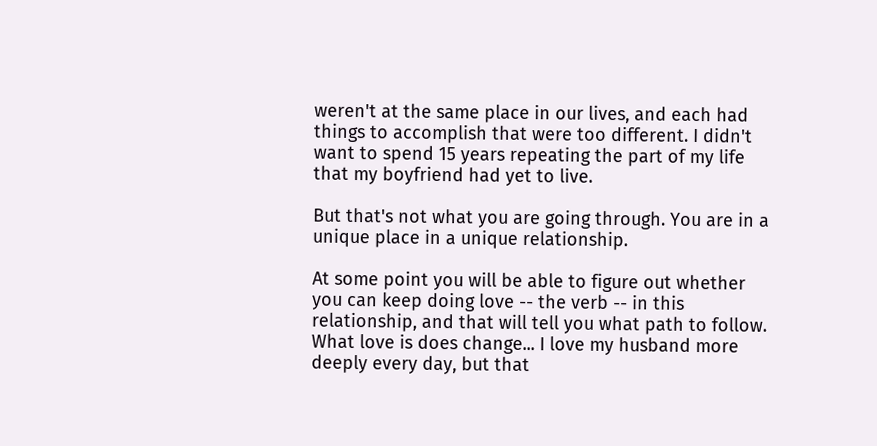weren't at the same place in our lives, and each had things to accomplish that were too different. I didn't want to spend 15 years repeating the part of my life that my boyfriend had yet to live.

But that's not what you are going through. You are in a unique place in a unique relationship.

At some point you will be able to figure out whether you can keep doing love -- the verb -- in this relationship, and that will tell you what path to follow. What love is does change... I love my husband more deeply every day, but that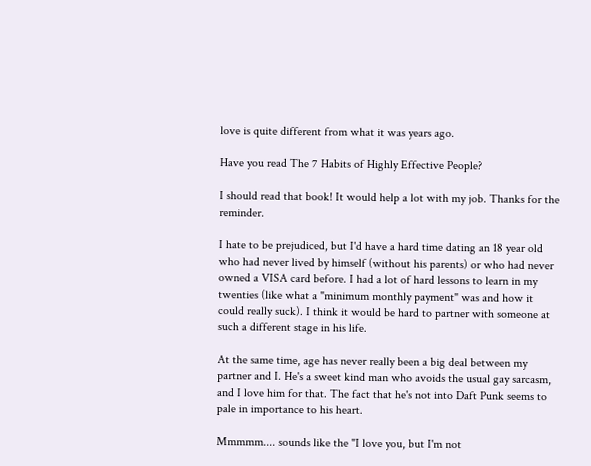love is quite different from what it was years ago.

Have you read The 7 Habits of Highly Effective People?

I should read that book! It would help a lot with my job. Thanks for the reminder.

I hate to be prejudiced, but I'd have a hard time dating an 18 year old who had never lived by himself (without his parents) or who had never owned a VISA card before. I had a lot of hard lessons to learn in my twenties (like what a "minimum monthly payment" was and how it could really suck). I think it would be hard to partner with someone at such a different stage in his life.

At the same time, age has never really been a big deal between my partner and I. He's a sweet kind man who avoids the usual gay sarcasm, and I love him for that. The fact that he's not into Daft Punk seems to pale in importance to his heart.

Mmmmm.... sounds like the "I love you, but I'm not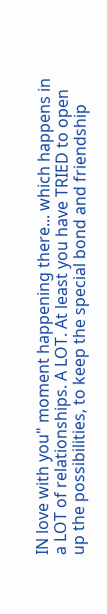IN love with you" moment happening there... which happens in a LOT of relationships. A LOT. At least you have TRIED to open up the possibilities, to keep the special bond and friendship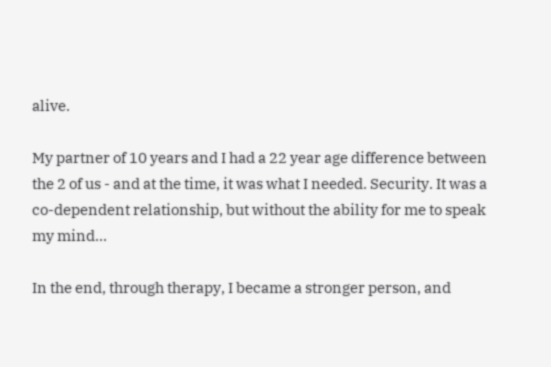alive.

My partner of 10 years and I had a 22 year age difference between the 2 of us - and at the time, it was what I needed. Security. It was a co-dependent relationship, but without the ability for me to speak my mind...

In the end, through therapy, I became a stronger person, and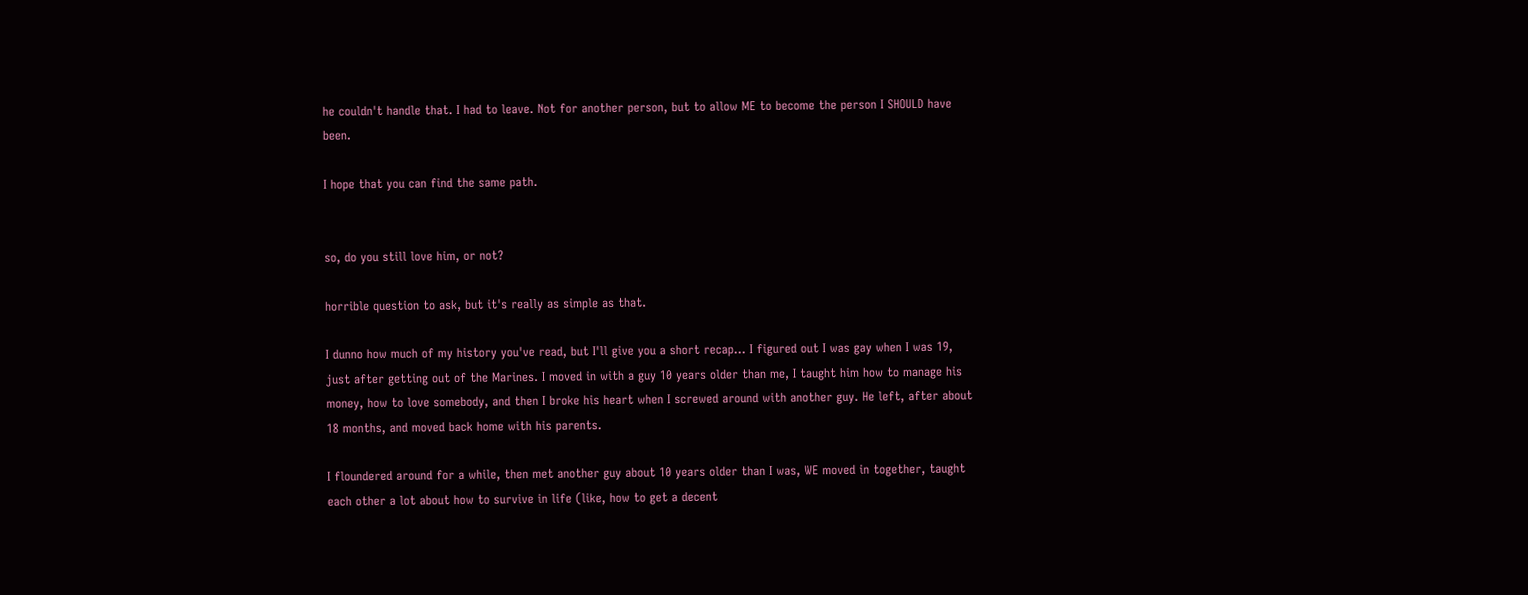he couldn't handle that. I had to leave. Not for another person, but to allow ME to become the person I SHOULD have been.

I hope that you can find the same path.


so, do you still love him, or not?

horrible question to ask, but it's really as simple as that.

I dunno how much of my history you've read, but I'll give you a short recap... I figured out I was gay when I was 19, just after getting out of the Marines. I moved in with a guy 10 years older than me, I taught him how to manage his money, how to love somebody, and then I broke his heart when I screwed around with another guy. He left, after about 18 months, and moved back home with his parents.

I floundered around for a while, then met another guy about 10 years older than I was, WE moved in together, taught each other a lot about how to survive in life (like, how to get a decent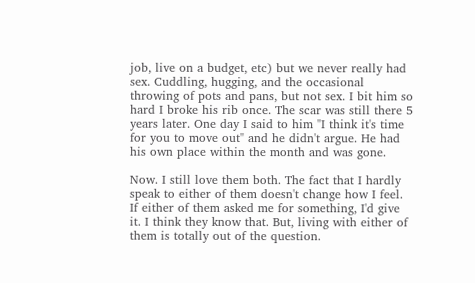job, live on a budget, etc) but we never really had sex. Cuddling, hugging, and the occasional throwing of pots and pans, but not sex. I bit him so hard I broke his rib once. The scar was still there 5 years later. One day I said to him "I think it's time for you to move out" and he didn't argue. He had his own place within the month and was gone.

Now. I still love them both. The fact that I hardly speak to either of them doesn't change how I feel. If either of them asked me for something, I'd give it. I think they know that. But, living with either of them is totally out of the question.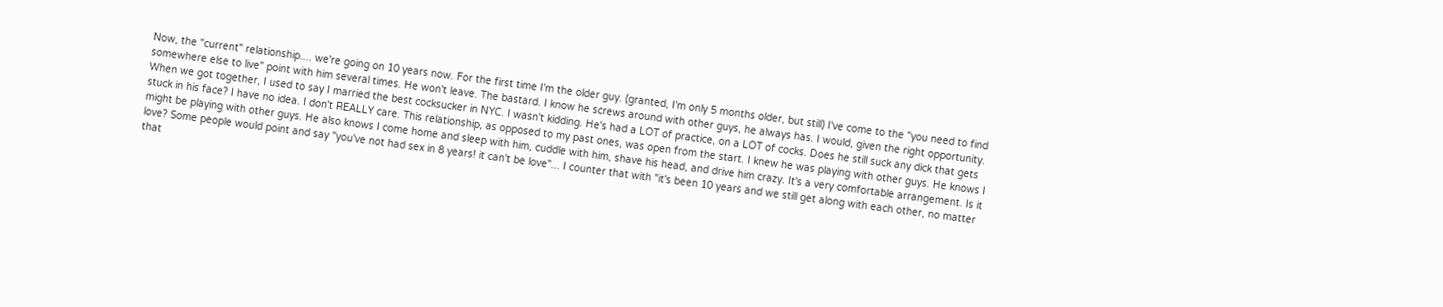Now, the "current" relationship.... we're going on 10 years now. For the first time I'm the older guy. (granted, I'm only 5 months older, but still) I've come to the "you need to find somewhere else to live" point with him several times. He won't leave. The bastard. I know he screws around with other guys, he always has. I would, given the right opportunity. When we got together, I used to say I married the best cocksucker in NYC. I wasn't kidding. He's had a LOT of practice, on a LOT of cocks. Does he still suck any dick that gets stuck in his face? I have no idea. I don't REALLY care. This relationship, as opposed to my past ones, was open from the start. I knew he was playing with other guys. He knows I might be playing with other guys. He also knows I come home and sleep with him, cuddle with him, shave his head, and drive him crazy. It's a very comfortable arrangement. Is it love? Some people would point and say "you've not had sex in 8 years! it can't be love"... I counter that with "it's been 10 years and we still get along with each other, no matter that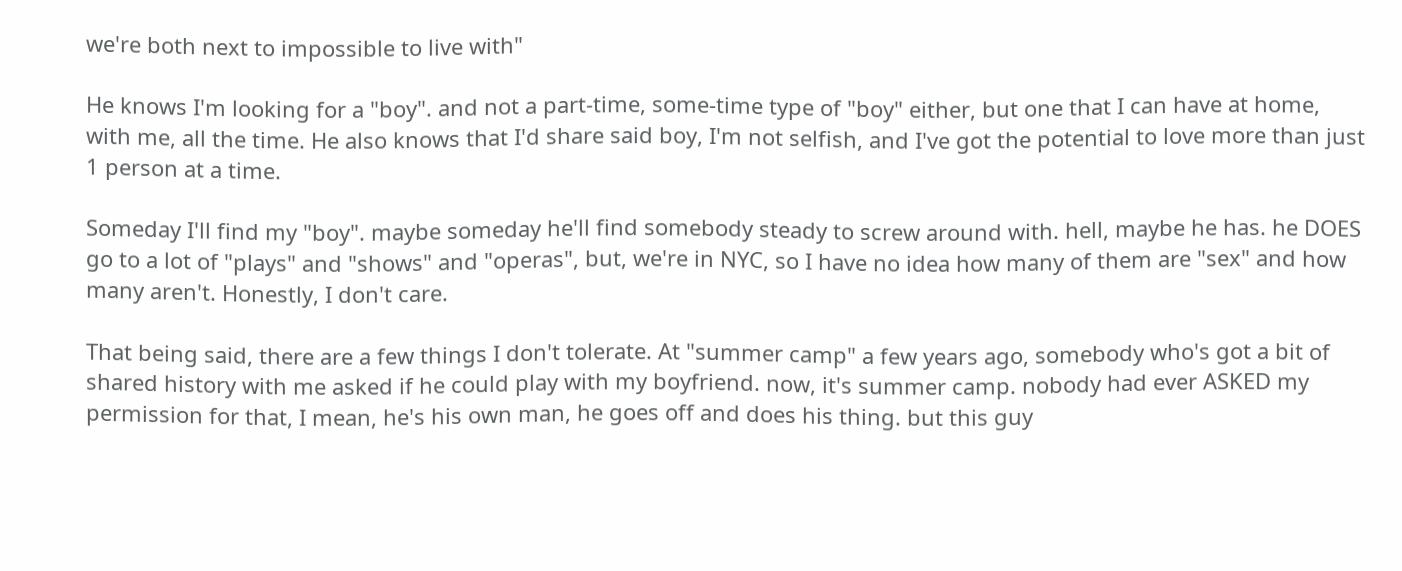we're both next to impossible to live with"

He knows I'm looking for a "boy". and not a part-time, some-time type of "boy" either, but one that I can have at home, with me, all the time. He also knows that I'd share said boy, I'm not selfish, and I've got the potential to love more than just 1 person at a time.

Someday I'll find my "boy". maybe someday he'll find somebody steady to screw around with. hell, maybe he has. he DOES go to a lot of "plays" and "shows" and "operas", but, we're in NYC, so I have no idea how many of them are "sex" and how many aren't. Honestly, I don't care.

That being said, there are a few things I don't tolerate. At "summer camp" a few years ago, somebody who's got a bit of shared history with me asked if he could play with my boyfriend. now, it's summer camp. nobody had ever ASKED my permission for that, I mean, he's his own man, he goes off and does his thing. but this guy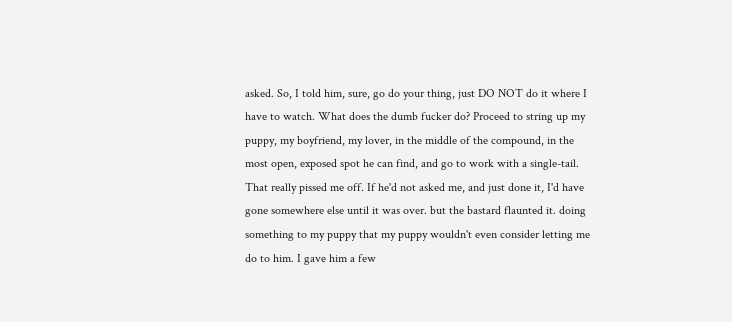asked. So, I told him, sure, go do your thing, just DO NOT do it where I have to watch. What does the dumb fucker do? Proceed to string up my puppy, my boyfriend, my lover, in the middle of the compound, in the most open, exposed spot he can find, and go to work with a single-tail. That really pissed me off. If he'd not asked me, and just done it, I'd have gone somewhere else until it was over. but the bastard flaunted it. doing something to my puppy that my puppy wouldn't even consider letting me do to him. I gave him a few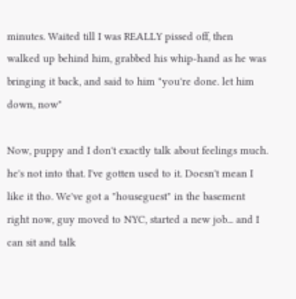minutes. Waited till I was REALLY pissed off, then walked up behind him, grabbed his whip-hand as he was bringing it back, and said to him "you're done. let him down, now"

Now, puppy and I don't exactly talk about feelings much. he's not into that. I've gotten used to it. Doesn't mean I like it tho. We've got a "houseguest" in the basement right now, guy moved to NYC, started a new job... and I can sit and talk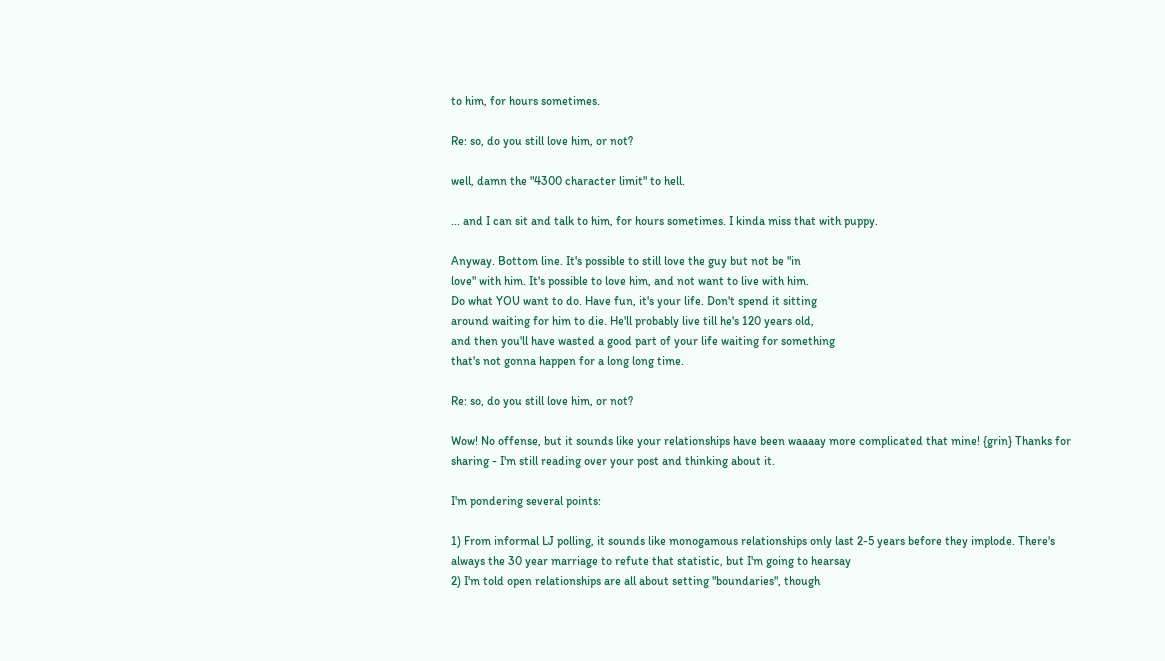to him, for hours sometimes.

Re: so, do you still love him, or not?

well, damn the "4300 character limit" to hell.

... and I can sit and talk to him, for hours sometimes. I kinda miss that with puppy.

Anyway. Bottom line. It's possible to still love the guy but not be "in
love" with him. It's possible to love him, and not want to live with him.
Do what YOU want to do. Have fun, it's your life. Don't spend it sitting
around waiting for him to die. He'll probably live till he's 120 years old,
and then you'll have wasted a good part of your life waiting for something
that's not gonna happen for a long long time.

Re: so, do you still love him, or not?

Wow! No offense, but it sounds like your relationships have been waaaay more complicated that mine! {grin} Thanks for sharing - I'm still reading over your post and thinking about it.

I'm pondering several points:

1) From informal LJ polling, it sounds like monogamous relationships only last 2-5 years before they implode. There's always the 30 year marriage to refute that statistic, but I'm going to hearsay
2) I'm told open relationships are all about setting "boundaries", though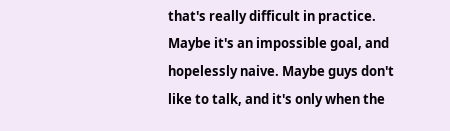that's really difficult in practice. Maybe it's an impossible goal, and hopelessly naive. Maybe guys don't like to talk, and it's only when the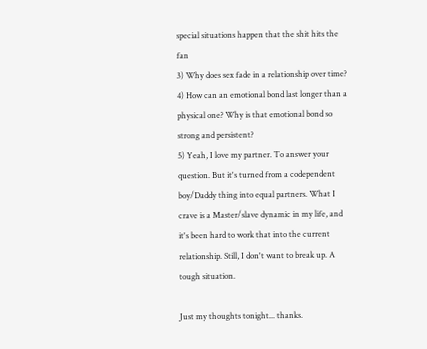special situations happen that the shit hits the fan
3) Why does sex fade in a relationship over time?
4) How can an emotional bond last longer than a physical one? Why is that emotional bond so strong and persistent?
5) Yeah, I love my partner. To answer your question. But it's turned from a codependent boy/Daddy thing into equal partners. What I crave is a Master/slave dynamic in my life, and it's been hard to work that into the current relationship. Still, I don't want to break up. A tough situation.

Just my thoughts tonight... thanks.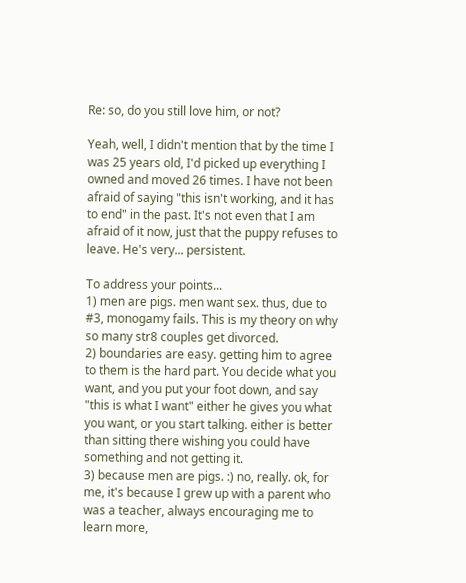Re: so, do you still love him, or not?

Yeah, well, I didn't mention that by the time I was 25 years old, I'd picked up everything I owned and moved 26 times. I have not been afraid of saying "this isn't working, and it has to end" in the past. It's not even that I am afraid of it now, just that the puppy refuses to leave. He's very... persistent.

To address your points...
1) men are pigs. men want sex. thus, due to #3, monogamy fails. This is my theory on why so many str8 couples get divorced.
2) boundaries are easy. getting him to agree to them is the hard part. You decide what you want, and you put your foot down, and say "this is what I want" either he gives you what you want, or you start talking. either is better than sitting there wishing you could have something and not getting it.
3) because men are pigs. :) no, really. ok, for me, it's because I grew up with a parent who was a teacher, always encouraging me to learn more,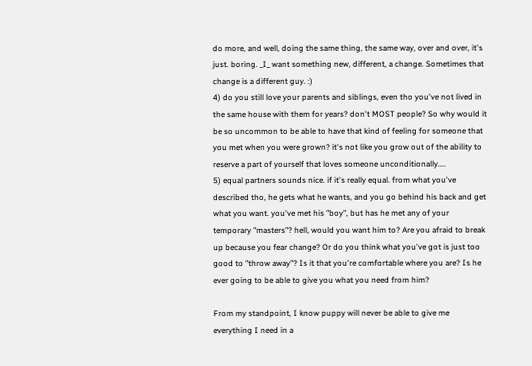do more, and well, doing the same thing, the same way, over and over, it's just. boring. _I_ want something new, different, a change. Sometimes that change is a different guy. :)
4) do you still love your parents and siblings, even tho you've not lived in the same house with them for years? don't MOST people? So why would it be so uncommon to be able to have that kind of feeling for someone that you met when you were grown? it's not like you grow out of the ability to reserve a part of yourself that loves someone unconditionally....
5) equal partners sounds nice. if it's really equal. from what you've described tho, he gets what he wants, and you go behind his back and get what you want. you've met his "boy", but has he met any of your temporary "masters"? hell, would you want him to? Are you afraid to break up because you fear change? Or do you think what you've got is just too good to "throw away"? Is it that you're comfortable where you are? Is he ever going to be able to give you what you need from him?

From my standpoint, I know puppy will never be able to give me everything I need in a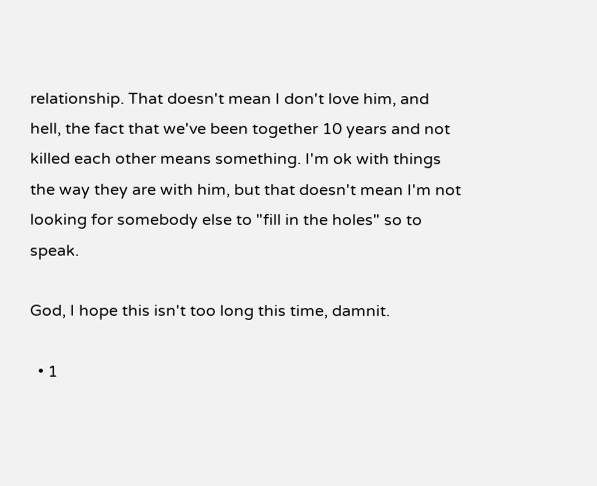relationship. That doesn't mean I don't love him, and hell, the fact that we've been together 10 years and not killed each other means something. I'm ok with things the way they are with him, but that doesn't mean I'm not looking for somebody else to "fill in the holes" so to speak.

God, I hope this isn't too long this time, damnit.

  • 1